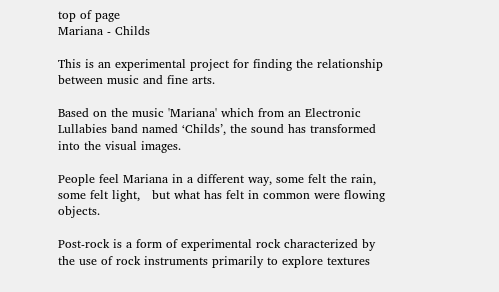top of page
Mariana - Childs

This is an experimental project for finding the relationship between music and fine arts.

Based on the music 'Mariana' which from an Electronic Lullabies band named ‘Childs’, the sound has transformed into the visual images.

People feel Mariana in a different way, some felt the rain, some felt light,   but what has felt in common were flowing objects.

Post-rock is a form of experimental rock characterized by the use of rock instruments primarily to explore textures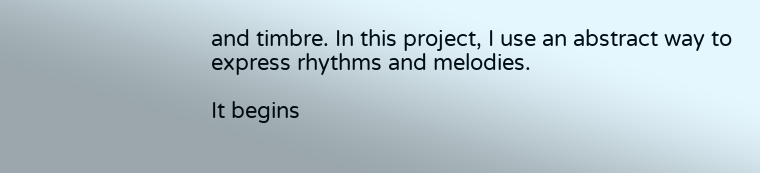and timbre. In this project, I use an abstract way to express rhythms and melodies.

It begins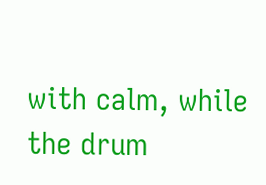with calm, while the drum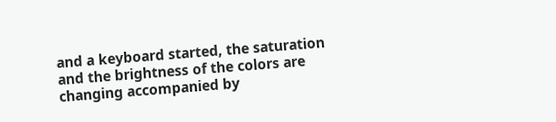and a keyboard started, the saturation and the brightness of the colors are changing accompanied by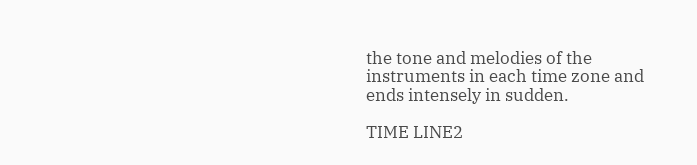the tone and melodies of the instruments in each time zone and ends intensely in sudden.

TIME LINE2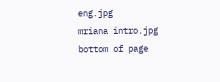eng.jpg
mriana intro.jpg
bottom of page